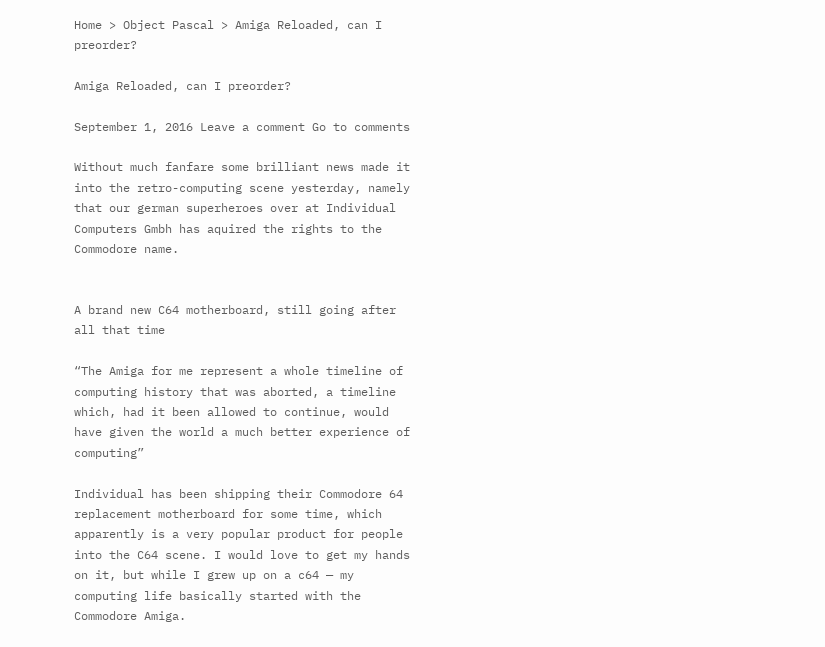Home > Object Pascal > Amiga Reloaded, can I preorder?

Amiga Reloaded, can I preorder?

September 1, 2016 Leave a comment Go to comments

Without much fanfare some brilliant news made it into the retro-computing scene yesterday, namely that our german superheroes over at Individual Computers Gmbh has aquired the rights to the Commodore name.


A brand new C64 motherboard, still going after all that time

“The Amiga for me represent a whole timeline of computing history that was aborted, a timeline which, had it been allowed to continue, would have given the world a much better experience of computing”

Individual has been shipping their Commodore 64 replacement motherboard for some time, which apparently is a very popular product for people into the C64 scene. I would love to get my hands on it, but while I grew up on a c64 — my computing life basically started with the Commodore Amiga.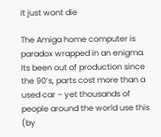It just wont die

The Amiga home computer is paradox wrapped in an enigma. Its been out of production since the 90’s, parts cost more than a used car – yet thousands of people around the world use this (by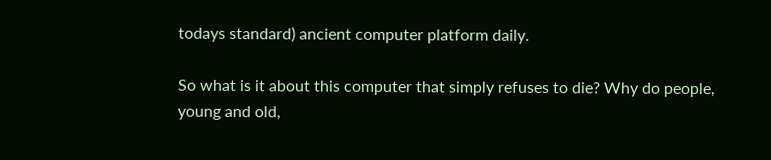todays standard) ancient computer platform daily.

So what is it about this computer that simply refuses to die? Why do people, young and old,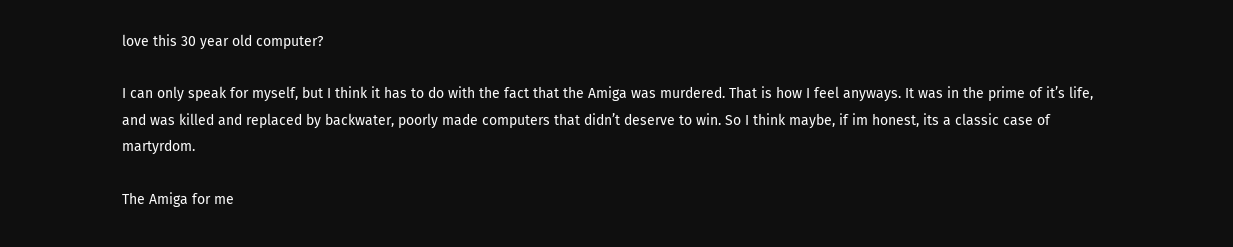love this 30 year old computer?

I can only speak for myself, but I think it has to do with the fact that the Amiga was murdered. That is how I feel anyways. It was in the prime of it’s life, and was killed and replaced by backwater, poorly made computers that didn’t deserve to win. So I think maybe, if im honest, its a classic case of martyrdom.

The Amiga for me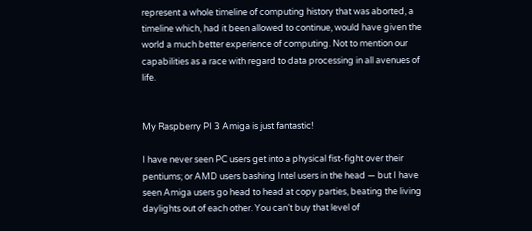represent a whole timeline of computing history that was aborted, a timeline which, had it been allowed to continue, would have given the world a much better experience of computing. Not to mention our capabilities as a race with regard to data processing in all avenues of life.


My Raspberry PI 3 Amiga is just fantastic!

I have never seen PC users get into a physical fist-fight over their pentiums; or AMD users bashing Intel users in the head — but I have seen Amiga users go head to head at copy parties, beating the living daylights out of each other. You can’t buy that level of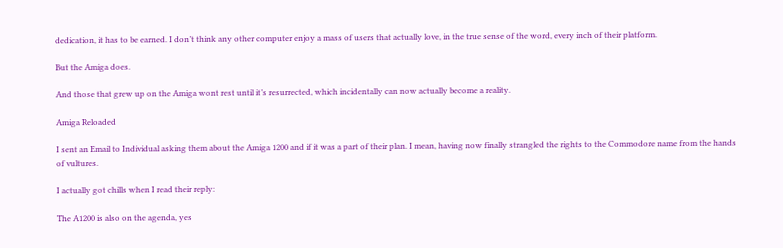dedication, it has to be earned. I don’t think any other computer enjoy a mass of users that actually love, in the true sense of the word, every inch of their platform.

But the Amiga does.

And those that grew up on the Amiga wont rest until it’s resurrected, which incidentally can now actually become a reality.

Amiga Reloaded

I sent an Email to Individual asking them about the Amiga 1200 and if it was a part of their plan. I mean, having now finally strangled the rights to the Commodore name from the hands of vultures.

I actually got chills when I read their reply:

The A1200 is also on the agenda, yes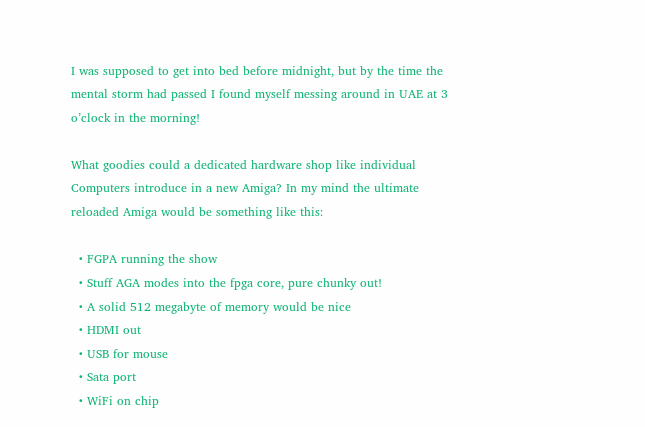I was supposed to get into bed before midnight, but by the time the mental storm had passed I found myself messing around in UAE at 3 o’clock in the morning!

What goodies could a dedicated hardware shop like individual Computers introduce in a new Amiga? In my mind the ultimate reloaded Amiga would be something like this:

  • FGPA running the show
  • Stuff AGA modes into the fpga core, pure chunky out!
  • A solid 512 megabyte of memory would be nice
  • HDMI out
  • USB for mouse
  • Sata port
  • WiFi on chip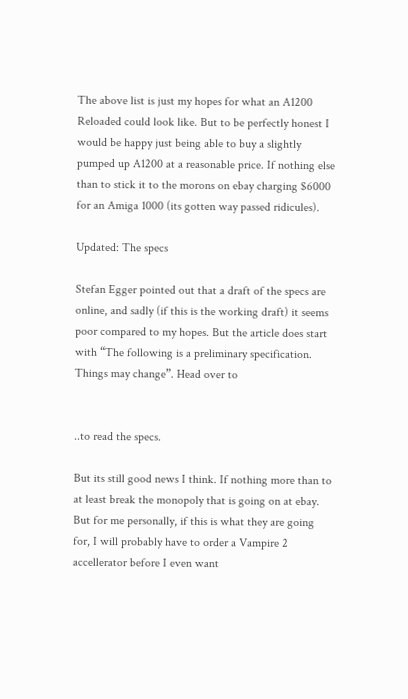The above list is just my hopes for what an A1200 Reloaded could look like. But to be perfectly honest I would be happy just being able to buy a slightly pumped up A1200 at a reasonable price. If nothing else than to stick it to the morons on ebay charging $6000 for an Amiga 1000 (its gotten way passed ridicules).

Updated: The specs

Stefan Egger pointed out that a draft of the specs are online, and sadly (if this is the working draft) it seems poor compared to my hopes. But the article does start with “The following is a preliminary specification. Things may change”. Head over to


..to read the specs.

But its still good news I think. If nothing more than to at least break the monopoly that is going on at ebay. But for me personally, if this is what they are going for, I will probably have to order a Vampire 2 accellerator before I even want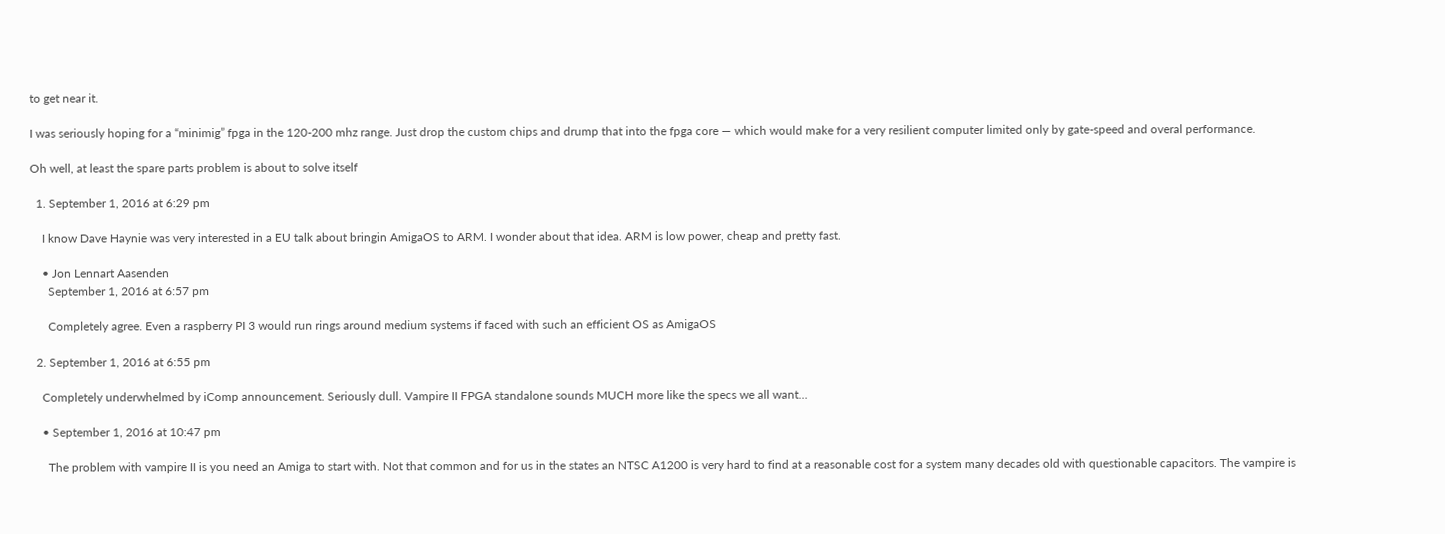to get near it.

I was seriously hoping for a “minimig” fpga in the 120-200 mhz range. Just drop the custom chips and drump that into the fpga core — which would make for a very resilient computer limited only by gate-speed and overal performance.

Oh well, at least the spare parts problem is about to solve itself

  1. September 1, 2016 at 6:29 pm

    I know Dave Haynie was very interested in a EU talk about bringin AmigaOS to ARM. I wonder about that idea. ARM is low power, cheap and pretty fast.

    • Jon Lennart Aasenden
      September 1, 2016 at 6:57 pm

      Completely agree. Even a raspberry PI 3 would run rings around medium systems if faced with such an efficient OS as AmigaOS

  2. September 1, 2016 at 6:55 pm

    Completely underwhelmed by iComp announcement. Seriously dull. Vampire II FPGA standalone sounds MUCH more like the specs we all want…

    • September 1, 2016 at 10:47 pm

      The problem with vampire II is you need an Amiga to start with. Not that common and for us in the states an NTSC A1200 is very hard to find at a reasonable cost for a system many decades old with questionable capacitors. The vampire is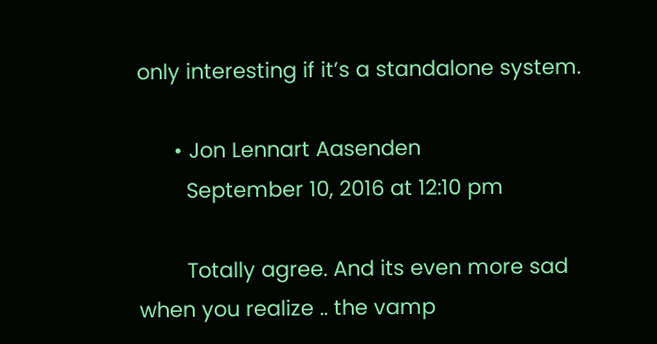only interesting if it’s a standalone system.

      • Jon Lennart Aasenden
        September 10, 2016 at 12:10 pm

        Totally agree. And its even more sad when you realize .. the vamp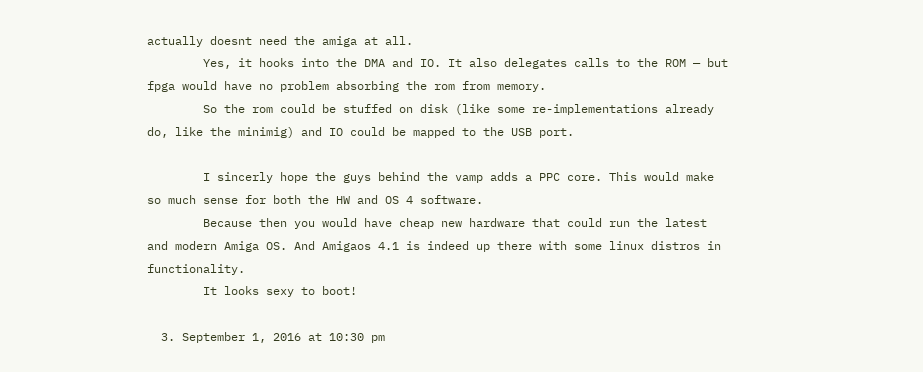actually doesnt need the amiga at all.
        Yes, it hooks into the DMA and IO. It also delegates calls to the ROM — but fpga would have no problem absorbing the rom from memory.
        So the rom could be stuffed on disk (like some re-implementations already do, like the minimig) and IO could be mapped to the USB port.

        I sincerly hope the guys behind the vamp adds a PPC core. This would make so much sense for both the HW and OS 4 software.
        Because then you would have cheap new hardware that could run the latest and modern Amiga OS. And Amigaos 4.1 is indeed up there with some linux distros in functionality.
        It looks sexy to boot!

  3. September 1, 2016 at 10:30 pm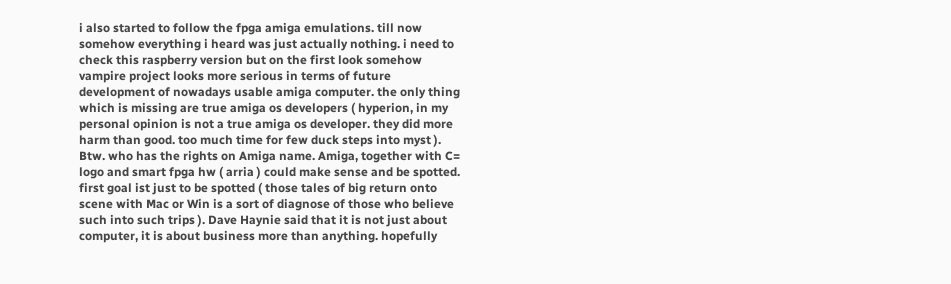i also started to follow the fpga amiga emulations. till now somehow everything i heard was just actually nothing. i need to check this raspberry version but on the first look somehow vampire project looks more serious in terms of future development of nowadays usable amiga computer. the only thing which is missing are true amiga os developers ( hyperion, in my personal opinion is not a true amiga os developer. they did more harm than good. too much time for few duck steps into myst ). Btw. who has the rights on Amiga name. Amiga, together with C= logo and smart fpga hw ( arria ) could make sense and be spotted. first goal ist just to be spotted ( those tales of big return onto scene with Mac or Win is a sort of diagnose of those who believe such into such trips ). Dave Haynie said that it is not just about computer, it is about business more than anything. hopefully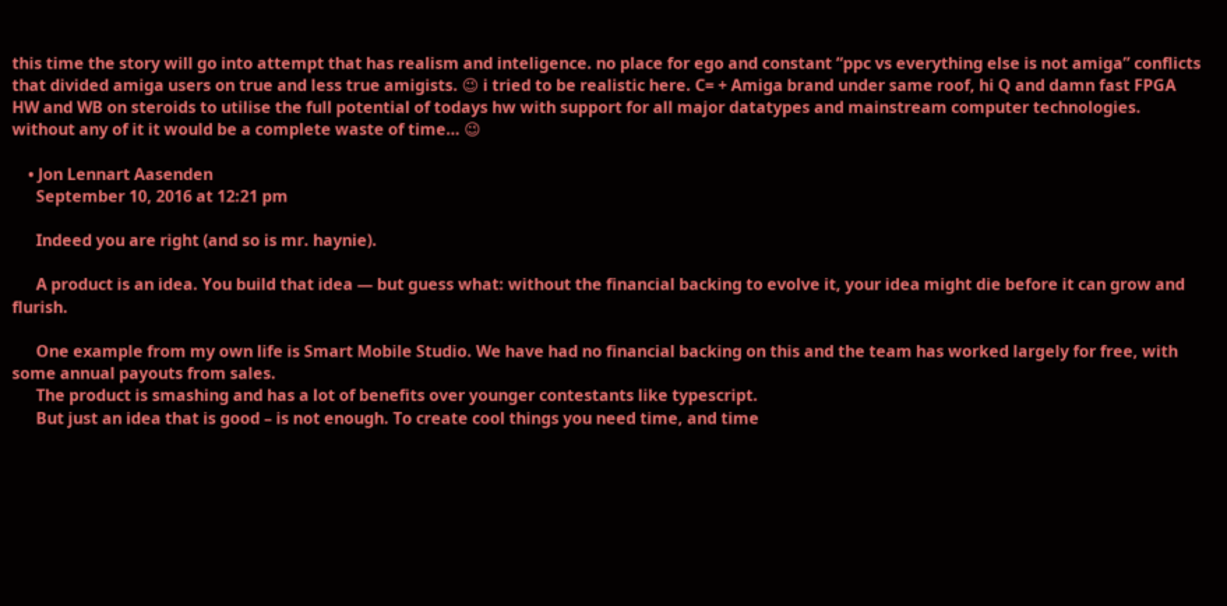this time the story will go into attempt that has realism and inteligence. no place for ego and constant “ppc vs everything else is not amiga” conflicts that divided amiga users on true and less true amigists. 😉 i tried to be realistic here. C= + Amiga brand under same roof, hi Q and damn fast FPGA HW and WB on steroids to utilise the full potential of todays hw with support for all major datatypes and mainstream computer technologies. without any of it it would be a complete waste of time… 😉

    • Jon Lennart Aasenden
      September 10, 2016 at 12:21 pm

      Indeed you are right (and so is mr. haynie).

      A product is an idea. You build that idea — but guess what: without the financial backing to evolve it, your idea might die before it can grow and flurish.

      One example from my own life is Smart Mobile Studio. We have had no financial backing on this and the team has worked largely for free, with some annual payouts from sales.
      The product is smashing and has a lot of benefits over younger contestants like typescript.
      But just an idea that is good – is not enough. To create cool things you need time, and time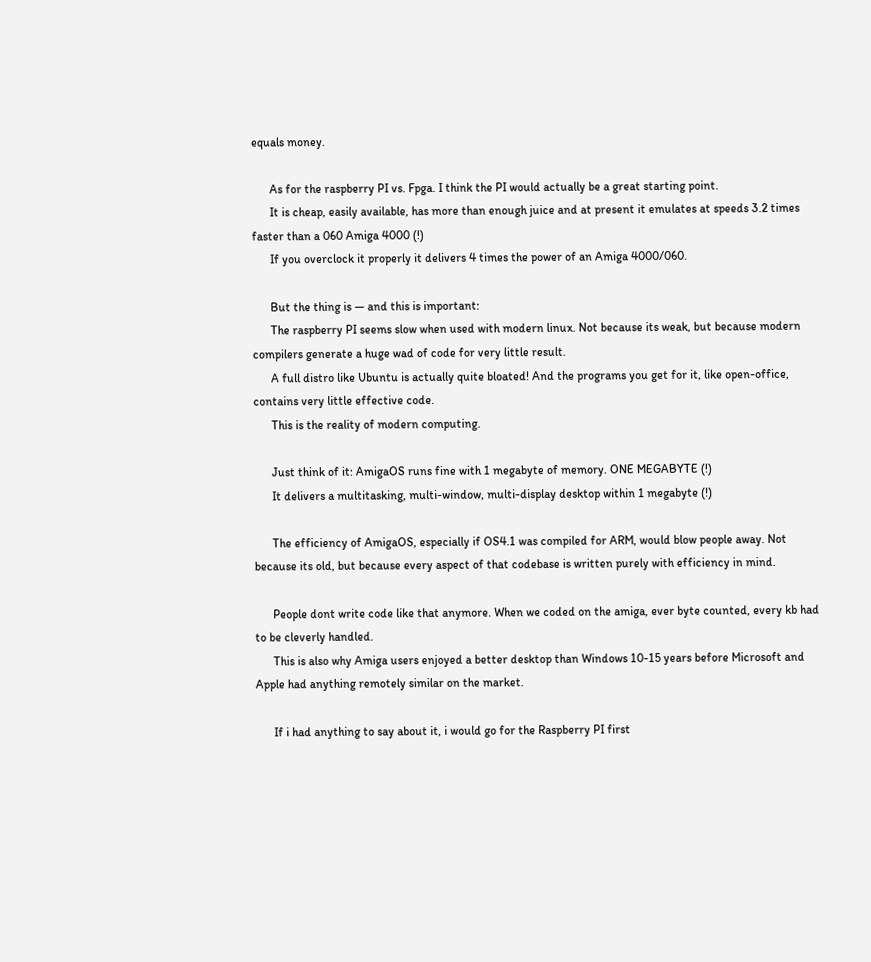equals money.

      As for the raspberry PI vs. Fpga. I think the PI would actually be a great starting point.
      It is cheap, easily available, has more than enough juice and at present it emulates at speeds 3.2 times faster than a 060 Amiga 4000 (!)
      If you overclock it properly it delivers 4 times the power of an Amiga 4000/060.

      But the thing is — and this is important:
      The raspberry PI seems slow when used with modern linux. Not because its weak, but because modern compilers generate a huge wad of code for very little result.
      A full distro like Ubuntu is actually quite bloated! And the programs you get for it, like open-office, contains very little effective code.
      This is the reality of modern computing.

      Just think of it: AmigaOS runs fine with 1 megabyte of memory. ONE MEGABYTE (!)
      It delivers a multitasking, multi-window, multi-display desktop within 1 megabyte (!)

      The efficiency of AmigaOS, especially if OS4.1 was compiled for ARM, would blow people away. Not because its old, but because every aspect of that codebase is written purely with efficiency in mind.

      People dont write code like that anymore. When we coded on the amiga, ever byte counted, every kb had to be cleverly handled.
      This is also why Amiga users enjoyed a better desktop than Windows 10-15 years before Microsoft and Apple had anything remotely similar on the market.

      If i had anything to say about it, i would go for the Raspberry PI first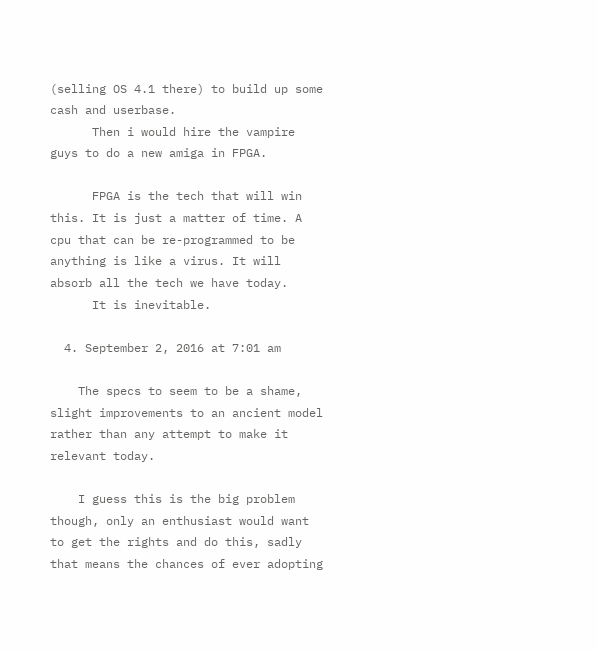(selling OS 4.1 there) to build up some cash and userbase.
      Then i would hire the vampire guys to do a new amiga in FPGA.

      FPGA is the tech that will win this. It is just a matter of time. A cpu that can be re-programmed to be anything is like a virus. It will absorb all the tech we have today.
      It is inevitable.

  4. September 2, 2016 at 7:01 am

    The specs to seem to be a shame, slight improvements to an ancient model rather than any attempt to make it relevant today.

    I guess this is the big problem though, only an enthusiast would want to get the rights and do this, sadly that means the chances of ever adopting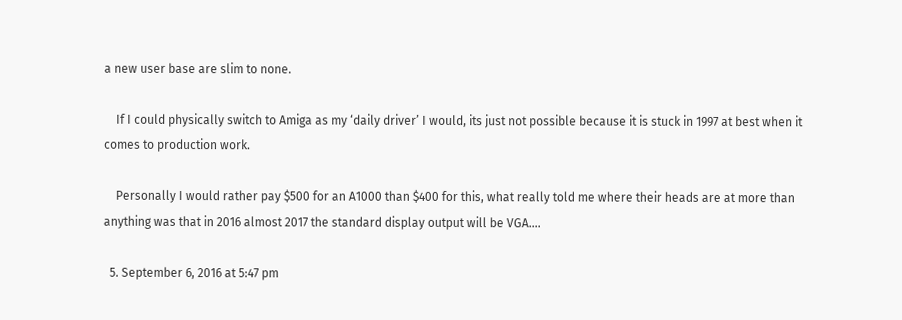a new user base are slim to none.

    If I could physically switch to Amiga as my ‘daily driver’ I would, its just not possible because it is stuck in 1997 at best when it comes to production work.

    Personally I would rather pay $500 for an A1000 than $400 for this, what really told me where their heads are at more than anything was that in 2016 almost 2017 the standard display output will be VGA….

  5. September 6, 2016 at 5:47 pm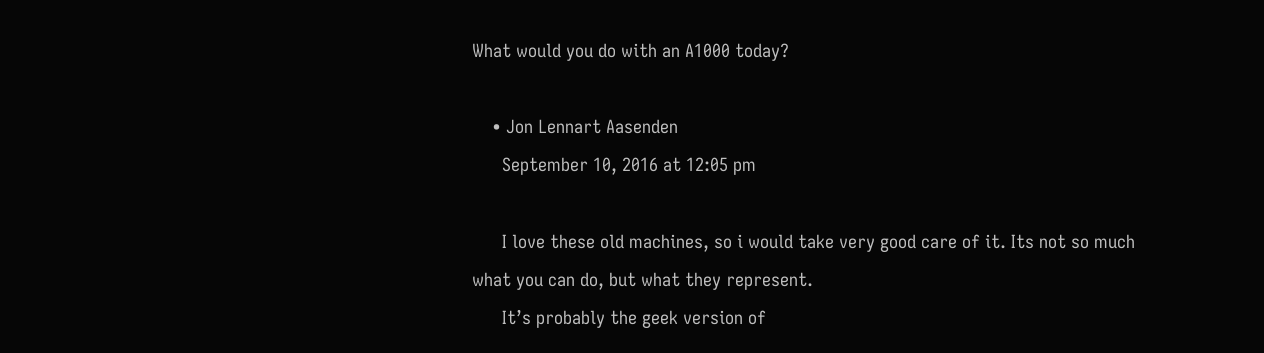What would you do with an A1000 today?

    • Jon Lennart Aasenden
      September 10, 2016 at 12:05 pm

      I love these old machines, so i would take very good care of it. Its not so much what you can do, but what they represent.
      It’s probably the geek version of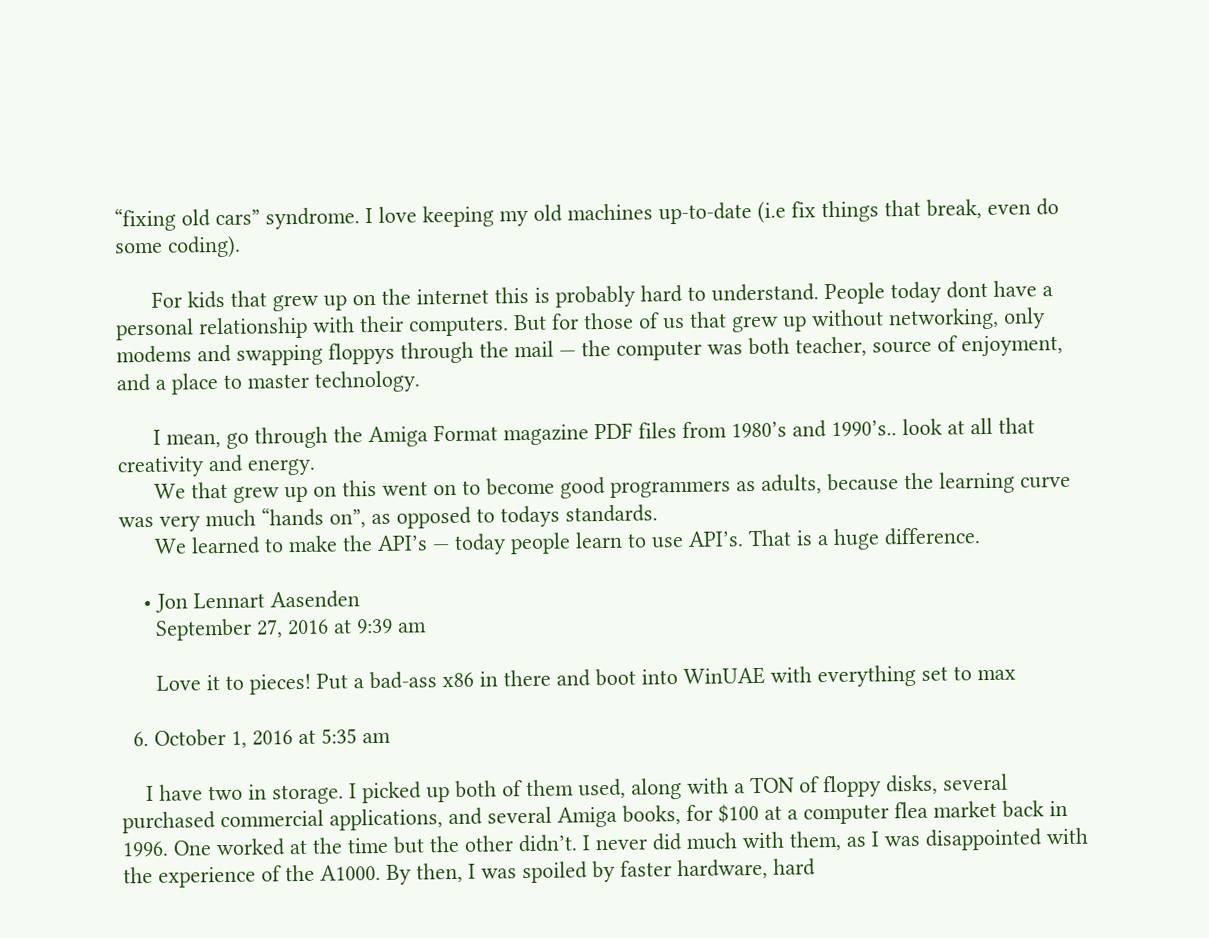“fixing old cars” syndrome. I love keeping my old machines up-to-date (i.e fix things that break, even do some coding).

      For kids that grew up on the internet this is probably hard to understand. People today dont have a personal relationship with their computers. But for those of us that grew up without networking, only modems and swapping floppys through the mail — the computer was both teacher, source of enjoyment, and a place to master technology.

      I mean, go through the Amiga Format magazine PDF files from 1980’s and 1990’s.. look at all that creativity and energy.
      We that grew up on this went on to become good programmers as adults, because the learning curve was very much “hands on”, as opposed to todays standards.
      We learned to make the API’s — today people learn to use API’s. That is a huge difference.

    • Jon Lennart Aasenden
      September 27, 2016 at 9:39 am

      Love it to pieces! Put a bad-ass x86 in there and boot into WinUAE with everything set to max

  6. October 1, 2016 at 5:35 am

    I have two in storage. I picked up both of them used, along with a TON of floppy disks, several purchased commercial applications, and several Amiga books, for $100 at a computer flea market back in 1996. One worked at the time but the other didn’t. I never did much with them, as I was disappointed with the experience of the A1000. By then, I was spoiled by faster hardware, hard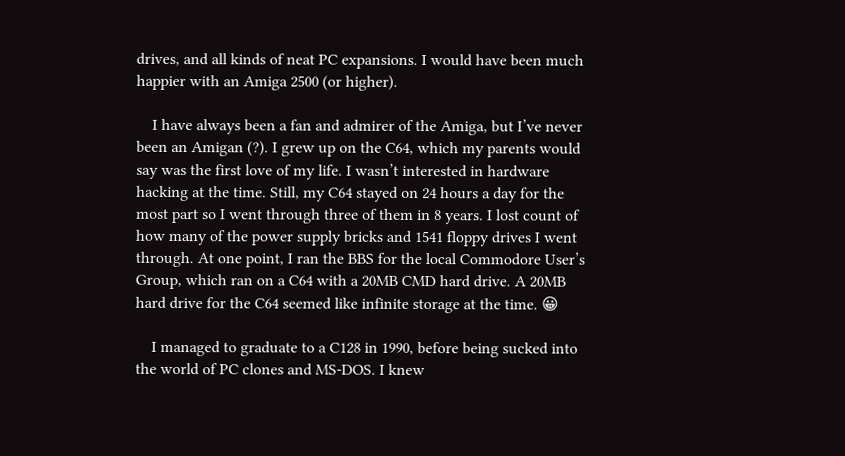drives, and all kinds of neat PC expansions. I would have been much happier with an Amiga 2500 (or higher).

    I have always been a fan and admirer of the Amiga, but I’ve never been an Amigan (?). I grew up on the C64, which my parents would say was the first love of my life. I wasn’t interested in hardware hacking at the time. Still, my C64 stayed on 24 hours a day for the most part so I went through three of them in 8 years. I lost count of how many of the power supply bricks and 1541 floppy drives I went through. At one point, I ran the BBS for the local Commodore User’s Group, which ran on a C64 with a 20MB CMD hard drive. A 20MB hard drive for the C64 seemed like infinite storage at the time. 😀

    I managed to graduate to a C128 in 1990, before being sucked into the world of PC clones and MS-DOS. I knew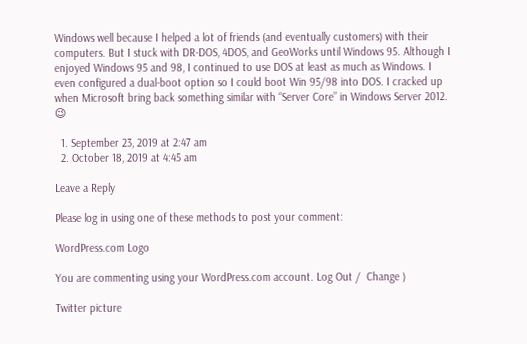Windows well because I helped a lot of friends (and eventually customers) with their computers. But I stuck with DR-DOS, 4DOS, and GeoWorks until Windows 95. Although I enjoyed Windows 95 and 98, I continued to use DOS at least as much as Windows. I even configured a dual-boot option so I could boot Win 95/98 into DOS. I cracked up when Microsoft bring back something similar with “Server Core” in Windows Server 2012. 😉

  1. September 23, 2019 at 2:47 am
  2. October 18, 2019 at 4:45 am

Leave a Reply

Please log in using one of these methods to post your comment:

WordPress.com Logo

You are commenting using your WordPress.com account. Log Out /  Change )

Twitter picture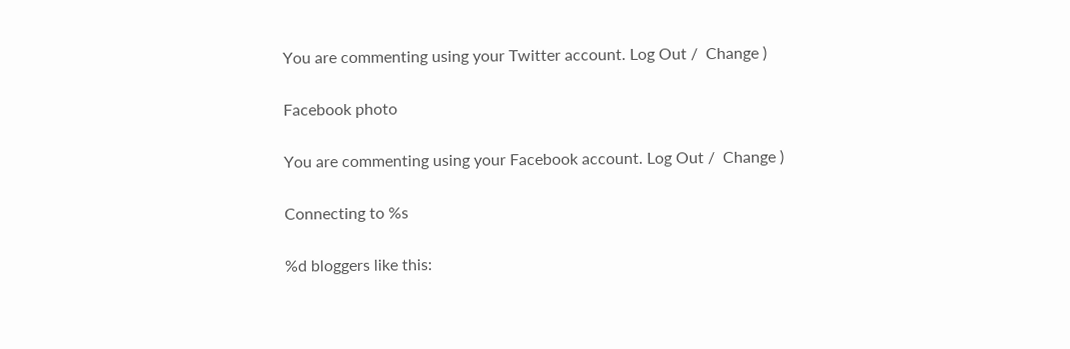You are commenting using your Twitter account. Log Out /  Change )

Facebook photo

You are commenting using your Facebook account. Log Out /  Change )

Connecting to %s

%d bloggers like this: